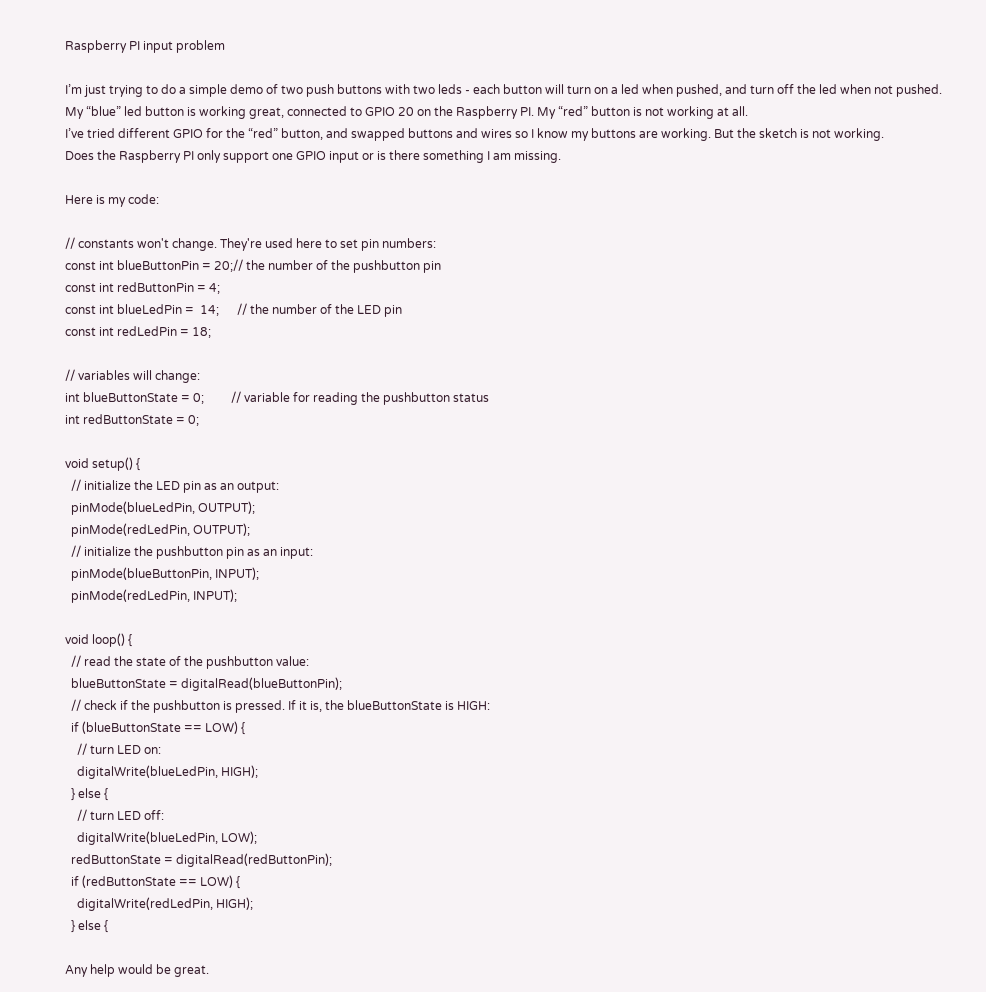Raspberry PI input problem

I’m just trying to do a simple demo of two push buttons with two leds - each button will turn on a led when pushed, and turn off the led when not pushed.
My “blue” led button is working great, connected to GPIO 20 on the Raspberry PI. My “red” button is not working at all.
I’ve tried different GPIO for the “red” button, and swapped buttons and wires so I know my buttons are working. But the sketch is not working.
Does the Raspberry PI only support one GPIO input or is there something I am missing.

Here is my code:

// constants won't change. They're used here to set pin numbers:
const int blueButtonPin = 20;// the number of the pushbutton pin
const int redButtonPin = 4;
const int blueLedPin =  14;      // the number of the LED pin
const int redLedPin = 18;

// variables will change:
int blueButtonState = 0;         // variable for reading the pushbutton status
int redButtonState = 0;

void setup() {
  // initialize the LED pin as an output:
  pinMode(blueLedPin, OUTPUT);
  pinMode(redLedPin, OUTPUT);
  // initialize the pushbutton pin as an input:
  pinMode(blueButtonPin, INPUT);
  pinMode(redLedPin, INPUT);

void loop() {
  // read the state of the pushbutton value:
  blueButtonState = digitalRead(blueButtonPin);
  // check if the pushbutton is pressed. If it is, the blueButtonState is HIGH:
  if (blueButtonState == LOW) {
    // turn LED on:
    digitalWrite(blueLedPin, HIGH);
  } else {
    // turn LED off:
    digitalWrite(blueLedPin, LOW);
  redButtonState = digitalRead(redButtonPin);
  if (redButtonState == LOW) {
    digitalWrite(redLedPin, HIGH);
  } else {

Any help would be great.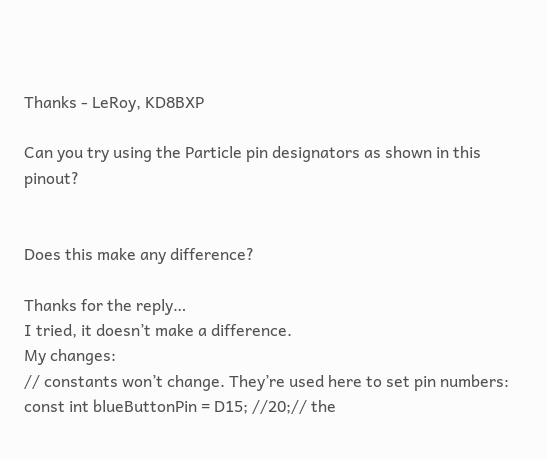Thanks - LeRoy, KD8BXP

Can you try using the Particle pin designators as shown in this pinout?


Does this make any difference?

Thanks for the reply…
I tried, it doesn’t make a difference.
My changes:
// constants won’t change. They’re used here to set pin numbers:
const int blueButtonPin = D15; //20;// the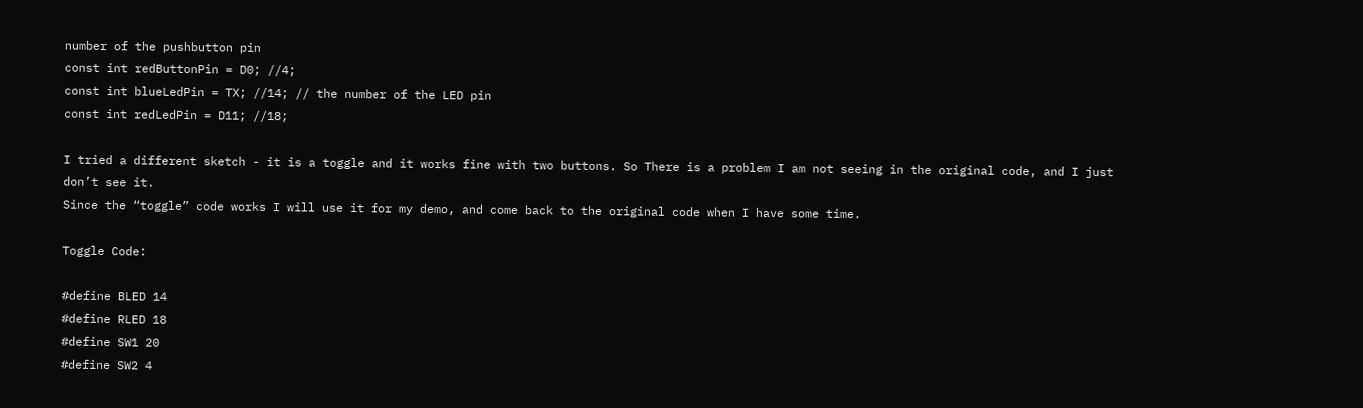number of the pushbutton pin
const int redButtonPin = D0; //4;
const int blueLedPin = TX; //14; // the number of the LED pin
const int redLedPin = D11; //18;

I tried a different sketch - it is a toggle and it works fine with two buttons. So There is a problem I am not seeing in the original code, and I just don’t see it.
Since the “toggle” code works I will use it for my demo, and come back to the original code when I have some time.

Toggle Code:

#define BLED 14
#define RLED 18
#define SW1 20
#define SW2 4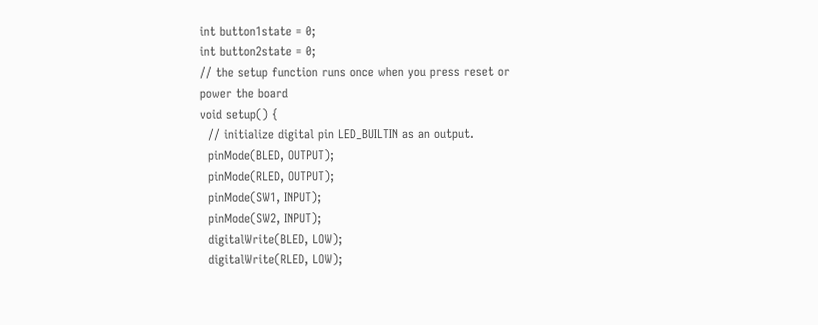int button1state = 0;
int button2state = 0;
// the setup function runs once when you press reset or power the board
void setup() {
  // initialize digital pin LED_BUILTIN as an output.
  pinMode(BLED, OUTPUT);
  pinMode(RLED, OUTPUT);
  pinMode(SW1, INPUT);
  pinMode(SW2, INPUT);
  digitalWrite(BLED, LOW);
  digitalWrite(RLED, LOW);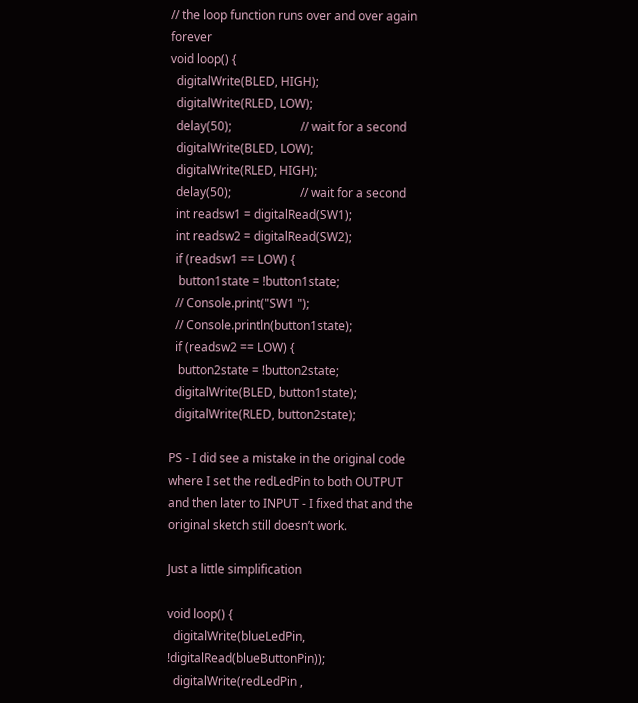// the loop function runs over and over again forever
void loop() {
  digitalWrite(BLED, HIGH);
  digitalWrite(RLED, LOW);
  delay(50);                       // wait for a second
  digitalWrite(BLED, LOW);
  digitalWrite(RLED, HIGH);
  delay(50);                       // wait for a second
  int readsw1 = digitalRead(SW1);
  int readsw2 = digitalRead(SW2);
  if (readsw1 == LOW) {
   button1state = !button1state;
  // Console.print("SW1 ");
  // Console.println(button1state);
  if (readsw2 == LOW) {
   button2state = !button2state;
  digitalWrite(BLED, button1state);
  digitalWrite(RLED, button2state);

PS - I did see a mistake in the original code where I set the redLedPin to both OUTPUT and then later to INPUT - I fixed that and the original sketch still doesn’t work.

Just a little simplification

void loop() {
  digitalWrite(blueLedPin, !digitalRead(blueButtonPin));
  digitalWrite(redLedPin ,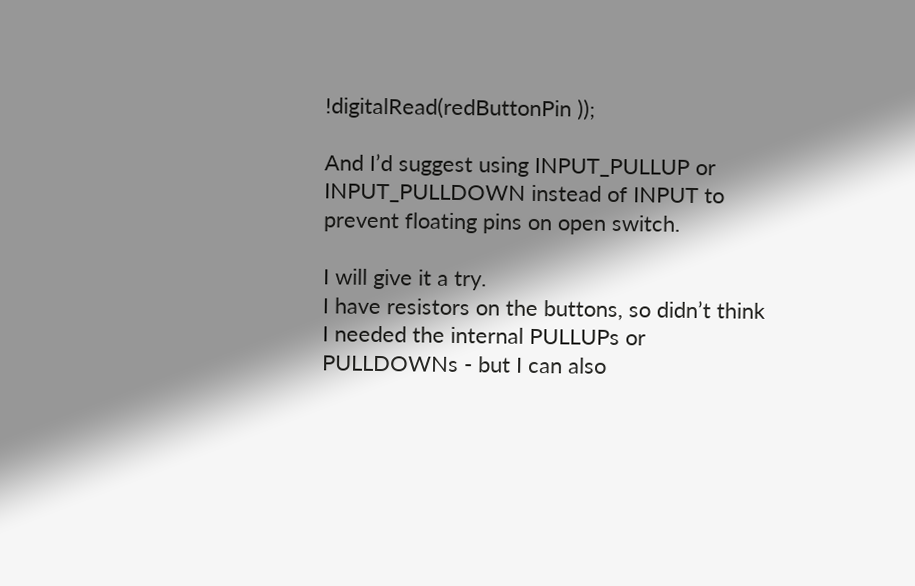!digitalRead(redButtonPin ));

And I’d suggest using INPUT_PULLUP or INPUT_PULLDOWN instead of INPUT to prevent floating pins on open switch.

I will give it a try.
I have resistors on the buttons, so didn’t think I needed the internal PULLUPs or PULLDOWNs - but I can also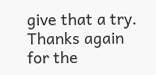give that a try.
Thanks again for the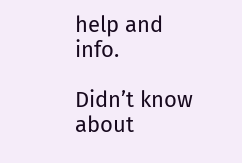help and info.

Didn’t know about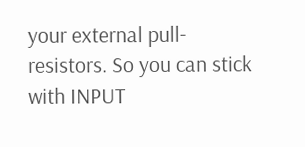your external pull-resistors. So you can stick with INPUT